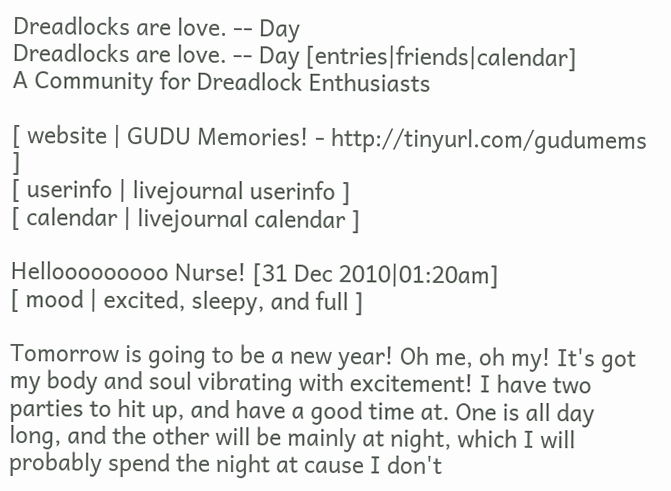Dreadlocks are love. -- Day
Dreadlocks are love. -- Day [entries|friends|calendar]
A Community for Dreadlock Enthusiasts

[ website | GUDU Memories! - http://tinyurl.com/gudumems ]
[ userinfo | livejournal userinfo ]
[ calendar | livejournal calendar ]

Hellooooooooo Nurse! [31 Dec 2010|01:20am]
[ mood | excited, sleepy, and full ]

Tomorrow is going to be a new year! Oh me, oh my! It's got my body and soul vibrating with excitement! I have two parties to hit up, and have a good time at. One is all day long, and the other will be mainly at night, which I will probably spend the night at cause I don't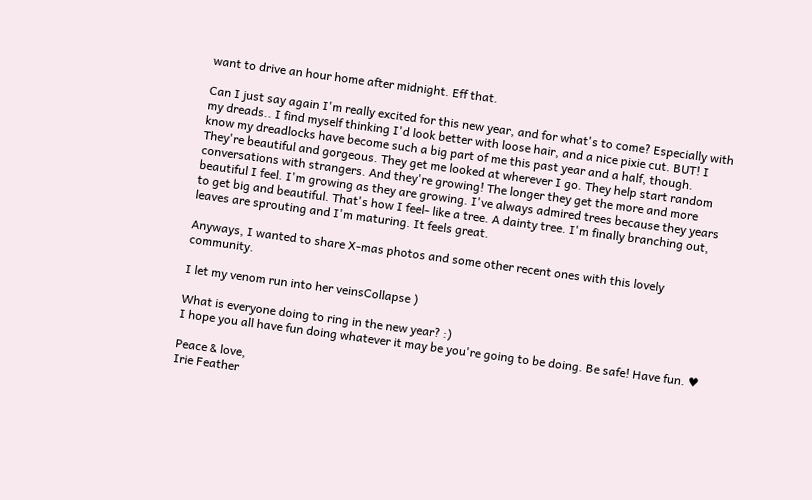want to drive an hour home after midnight. Eff that.

Can I just say again I'm really excited for this new year, and for what's to come? Especially with my dreads.. I find myself thinking I'd look better with loose hair, and a nice pixie cut. BUT! I know my dreadlocks have become such a big part of me this past year and a half, though. They're beautiful and gorgeous. They get me looked at wherever I go. They help start random conversations with strangers. And they're growing! The longer they get the more and more beautiful I feel. I'm growing as they are growing. I've always admired trees because they years to get big and beautiful. That's how I feel- like a tree. A dainty tree. I'm finally branching out, leaves are sprouting and I'm maturing. It feels great.

Anyways, I wanted to share X-mas photos and some other recent ones with this lovely community.

I let my venom run into her veinsCollapse )

What is everyone doing to ring in the new year? :)
I hope you all have fun doing whatever it may be you're going to be doing. Be safe! Have fun. ♥

Peace & love,
Irie Feather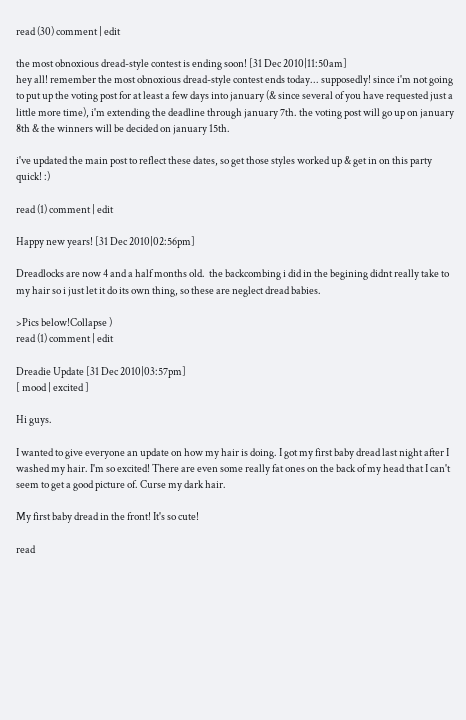read (30) comment | edit

the most obnoxious dread-style contest is ending soon! [31 Dec 2010|11:50am]
hey all! remember the most obnoxious dread-style contest ends today... supposedly! since i'm not going to put up the voting post for at least a few days into january (& since several of you have requested just a little more time), i'm extending the deadline through january 7th. the voting post will go up on january 8th & the winners will be decided on january 15th.

i've updated the main post to reflect these dates, so get those styles worked up & get in on this party quick! :)

read (1) comment | edit

Happy new years! [31 Dec 2010|02:56pm]

Dreadlocks are now 4 and a half months old.  the backcombing i did in the begining didnt really take to my hair so i just let it do its own thing, so these are neglect dread babies.

>Pics below!Collapse )
read (1) comment | edit

Dreadie Update [31 Dec 2010|03:57pm]
[ mood | excited ]

Hi guys.

I wanted to give everyone an update on how my hair is doing. I got my first baby dread last night after I washed my hair. I'm so excited! There are even some really fat ones on the back of my head that I can't seem to get a good picture of. Curse my dark hair.

My first baby dread in the front! It's so cute!

read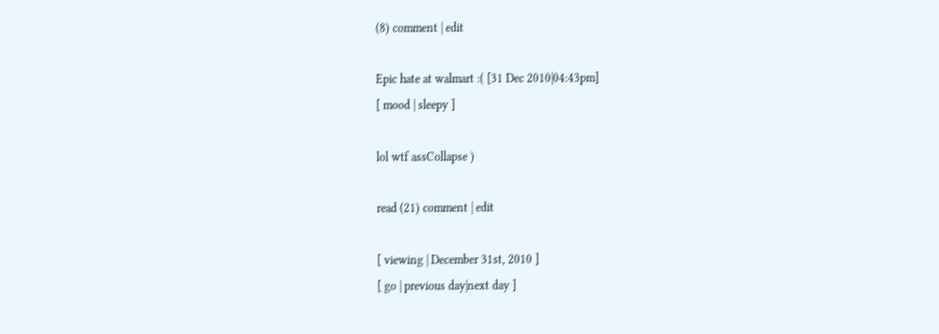(8) comment | edit

Epic hate at walmart :( [31 Dec 2010|04:43pm]
[ mood | sleepy ]

lol wtf assCollapse )

read (21) comment | edit

[ viewing | December 31st, 2010 ]
[ go | previous day|next day ]